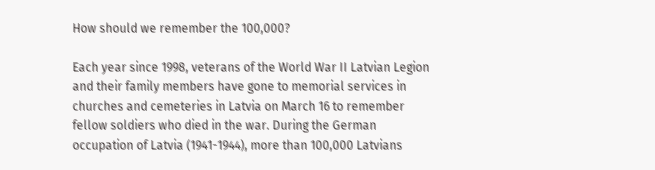How should we remember the 100,000?

Each year since 1998, veterans of the World War II Latvian Legion and their family members have gone to memorial services in churches and cemeteries in Latvia on March 16 to remember fellow soldiers who died in the war. During the German occupation of Latvia (1941-1944), more than 100,000 Latvians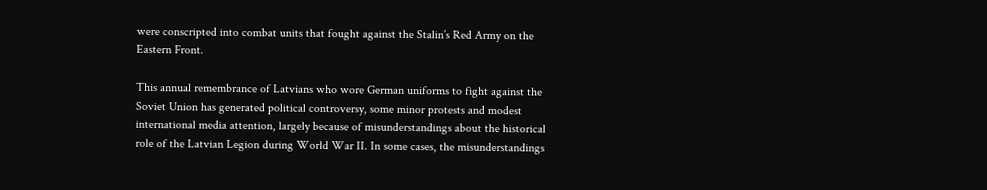were conscripted into combat units that fought against the Stalin’s Red Army on the Eastern Front.

This annual remembrance of Latvians who wore German uniforms to fight against the Soviet Union has generated political controversy, some minor protests and modest international media attention, largely because of misunderstandings about the historical role of the Latvian Legion during World War II. In some cases, the misunderstandings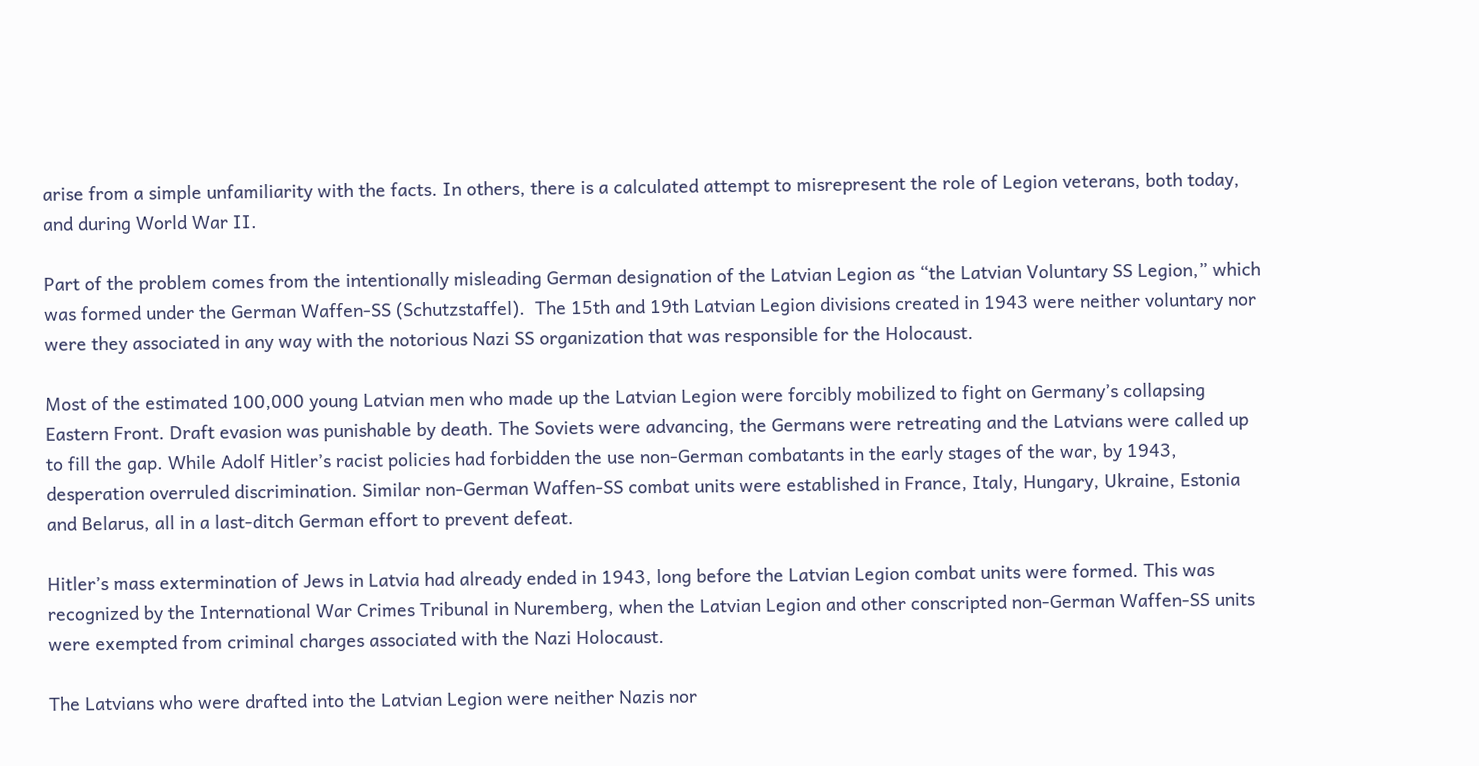arise from a simple unfamiliarity with the facts. In others, there is a calculated attempt to misrepresent the role of Legion veterans, both today, and during World War II.

Part of the problem comes from the intentionally misleading German designation of the Latvian Legion as “the Latvian Voluntary SS Legion,” which was formed under the German Waffen-SS (Schutzstaffel).  The 15th and 19th Latvian Legion divisions created in 1943 were neither voluntary nor were they associated in any way with the notorious Nazi SS organization that was responsible for the Holocaust.

Most of the estimated 100,000 young Latvian men who made up the Latvian Legion were forcibly mobilized to fight on Germany’s collapsing Eastern Front. Draft evasion was punishable by death. The Soviets were advancing, the Germans were retreating and the Latvians were called up to fill the gap. While Adolf Hitler’s racist policies had forbidden the use non-German combatants in the early stages of the war, by 1943, desperation overruled discrimination. Similar non-German Waffen-SS combat units were established in France, Italy, Hungary, Ukraine, Estonia and Belarus, all in a last-ditch German effort to prevent defeat.

Hitler’s mass extermination of Jews in Latvia had already ended in 1943, long before the Latvian Legion combat units were formed. This was recognized by the International War Crimes Tribunal in Nuremberg, when the Latvian Legion and other conscripted non-German Waffen-SS units were exempted from criminal charges associated with the Nazi Holocaust.

The Latvians who were drafted into the Latvian Legion were neither Nazis nor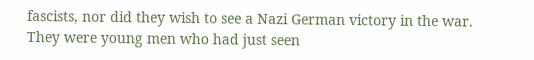fascists, nor did they wish to see a Nazi German victory in the war. They were young men who had just seen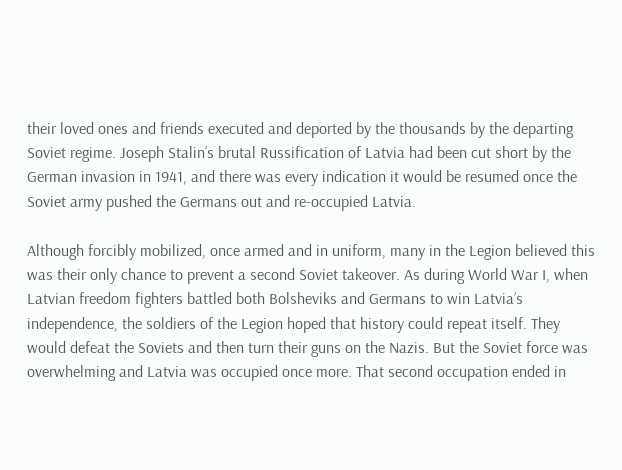their loved ones and friends executed and deported by the thousands by the departing Soviet regime. Joseph Stalin’s brutal Russification of Latvia had been cut short by the German invasion in 1941, and there was every indication it would be resumed once the Soviet army pushed the Germans out and re-occupied Latvia.

Although forcibly mobilized, once armed and in uniform, many in the Legion believed this was their only chance to prevent a second Soviet takeover. As during World War I, when Latvian freedom fighters battled both Bolsheviks and Germans to win Latvia’s independence, the soldiers of the Legion hoped that history could repeat itself. They would defeat the Soviets and then turn their guns on the Nazis. But the Soviet force was overwhelming and Latvia was occupied once more. That second occupation ended in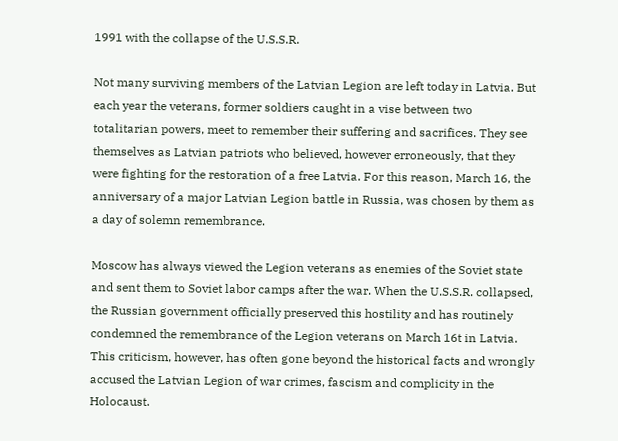1991 with the collapse of the U.S.S.R.

Not many surviving members of the Latvian Legion are left today in Latvia. But each year the veterans, former soldiers caught in a vise between two totalitarian powers, meet to remember their suffering and sacrifices. They see themselves as Latvian patriots who believed, however erroneously, that they were fighting for the restoration of a free Latvia. For this reason, March 16, the anniversary of a major Latvian Legion battle in Russia, was chosen by them as a day of solemn remembrance.

Moscow has always viewed the Legion veterans as enemies of the Soviet state and sent them to Soviet labor camps after the war. When the U.S.S.R. collapsed, the Russian government officially preserved this hostility and has routinely condemned the remembrance of the Legion veterans on March 16t in Latvia. This criticism, however, has often gone beyond the historical facts and wrongly accused the Latvian Legion of war crimes, fascism and complicity in the Holocaust.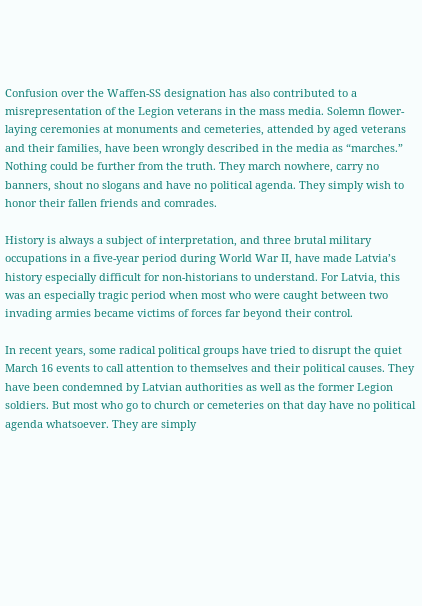Confusion over the Waffen-SS designation has also contributed to a misrepresentation of the Legion veterans in the mass media. Solemn flower-laying ceremonies at monuments and cemeteries, attended by aged veterans and their families, have been wrongly described in the media as “marches.” Nothing could be further from the truth. They march nowhere, carry no banners, shout no slogans and have no political agenda. They simply wish to honor their fallen friends and comrades.

History is always a subject of interpretation, and three brutal military occupations in a five-year period during World War II, have made Latvia’s history especially difficult for non-historians to understand. For Latvia, this was an especially tragic period when most who were caught between two invading armies became victims of forces far beyond their control.

In recent years, some radical political groups have tried to disrupt the quiet March 16 events to call attention to themselves and their political causes. They have been condemned by Latvian authorities as well as the former Legion soldiers. But most who go to church or cemeteries on that day have no political agenda whatsoever. They are simply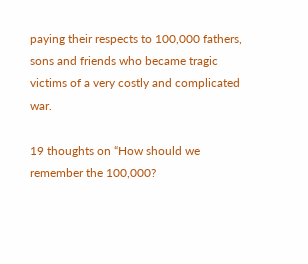paying their respects to 100,000 fathers, sons and friends who became tragic victims of a very costly and complicated war.

19 thoughts on “How should we remember the 100,000?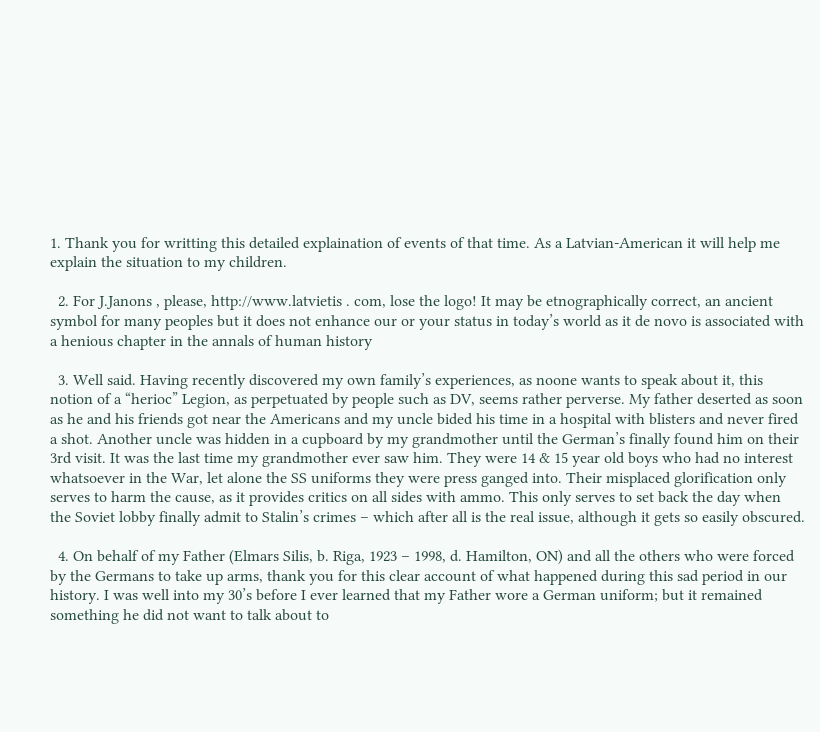1. Thank you for writting this detailed explaination of events of that time. As a Latvian-American it will help me explain the situation to my children.

  2. For J.Janons , please, http://www.latvietis . com, lose the logo! It may be etnographically correct, an ancient symbol for many peoples but it does not enhance our or your status in today’s world as it de novo is associated with a henious chapter in the annals of human history

  3. Well said. Having recently discovered my own family’s experiences, as noone wants to speak about it, this notion of a “herioc” Legion, as perpetuated by people such as DV, seems rather perverse. My father deserted as soon as he and his friends got near the Americans and my uncle bided his time in a hospital with blisters and never fired a shot. Another uncle was hidden in a cupboard by my grandmother until the German’s finally found him on their 3rd visit. It was the last time my grandmother ever saw him. They were 14 & 15 year old boys who had no interest whatsoever in the War, let alone the SS uniforms they were press ganged into. Their misplaced glorification only serves to harm the cause, as it provides critics on all sides with ammo. This only serves to set back the day when the Soviet lobby finally admit to Stalin’s crimes – which after all is the real issue, although it gets so easily obscured.

  4. On behalf of my Father (Elmars Silis, b. Riga, 1923 – 1998, d. Hamilton, ON) and all the others who were forced by the Germans to take up arms, thank you for this clear account of what happened during this sad period in our history. I was well into my 30’s before I ever learned that my Father wore a German uniform; but it remained something he did not want to talk about to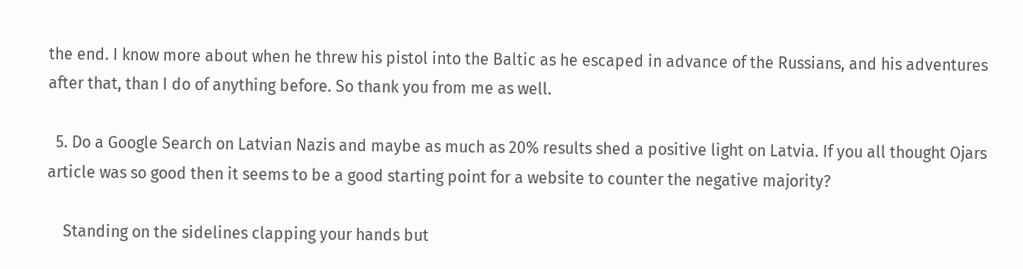the end. I know more about when he threw his pistol into the Baltic as he escaped in advance of the Russians, and his adventures after that, than I do of anything before. So thank you from me as well.

  5. Do a Google Search on Latvian Nazis and maybe as much as 20% results shed a positive light on Latvia. If you all thought Ojars article was so good then it seems to be a good starting point for a website to counter the negative majority?

    Standing on the sidelines clapping your hands but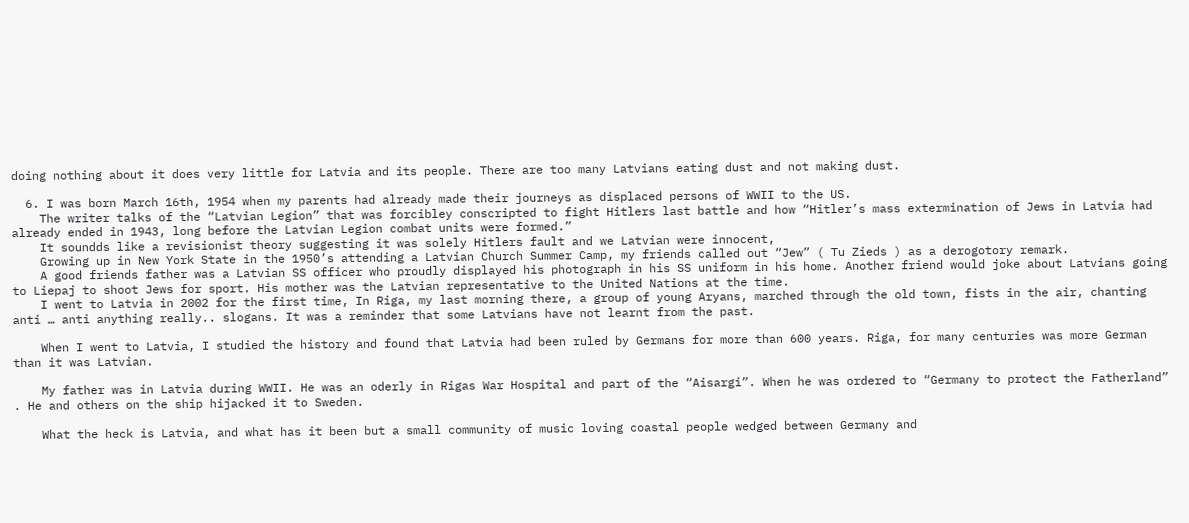doing nothing about it does very little for Latvia and its people. There are too many Latvians eating dust and not making dust.

  6. I was born March 16th, 1954 when my parents had already made their journeys as displaced persons of WWII to the US.
    The writer talks of the “Latvian Legion” that was forcibley conscripted to fight Hitlers last battle and how “Hitler’s mass extermination of Jews in Latvia had already ended in 1943, long before the Latvian Legion combat units were formed.”
    It soundds like a revisionist theory suggesting it was solely Hitlers fault and we Latvian were innocent,
    Growing up in New York State in the 1950’s attending a Latvian Church Summer Camp, my friends called out “Jew” ( Tu Zieds ) as a derogotory remark.
    A good friends father was a Latvian SS officer who proudly displayed his photograph in his SS uniform in his home. Another friend would joke about Latvians going to Liepaj to shoot Jews for sport. His mother was the Latvian representative to the United Nations at the time.
    I went to Latvia in 2002 for the first time, In Riga, my last morning there, a group of young Aryans, marched through the old town, fists in the air, chanting anti … anti anything really.. slogans. It was a reminder that some Latvians have not learnt from the past.

    When I went to Latvia, I studied the history and found that Latvia had been ruled by Germans for more than 600 years. Riga, for many centuries was more German than it was Latvian.

    My father was in Latvia during WWII. He was an oderly in Rigas War Hospital and part of the “Aisargi”. When he was ordered to “Germany to protect the Fatherland” . He and others on the ship hijacked it to Sweden.

    What the heck is Latvia, and what has it been but a small community of music loving coastal people wedged between Germany and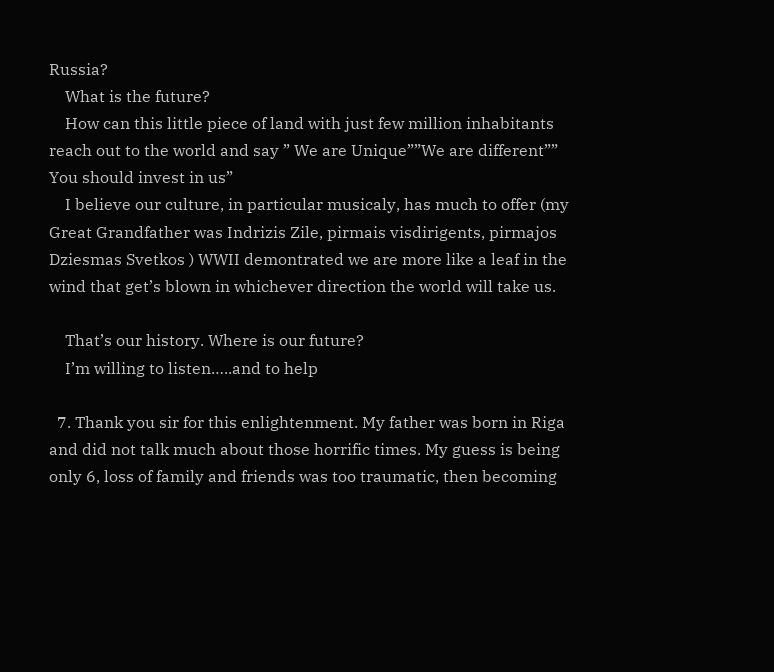Russia?
    What is the future?
    How can this little piece of land with just few million inhabitants reach out to the world and say ” We are Unique””We are different”” You should invest in us”
    I believe our culture, in particular musicaly, has much to offer (my Great Grandfather was Indrizis Zile, pirmais visdirigents, pirmajos Dziesmas Svetkos ) WWII demontrated we are more like a leaf in the wind that get’s blown in whichever direction the world will take us.

    That’s our history. Where is our future?
    I’m willing to listen…..and to help

  7. Thank you sir for this enlightenment. My father was born in Riga and did not talk much about those horrific times. My guess is being only 6, loss of family and friends was too traumatic, then becoming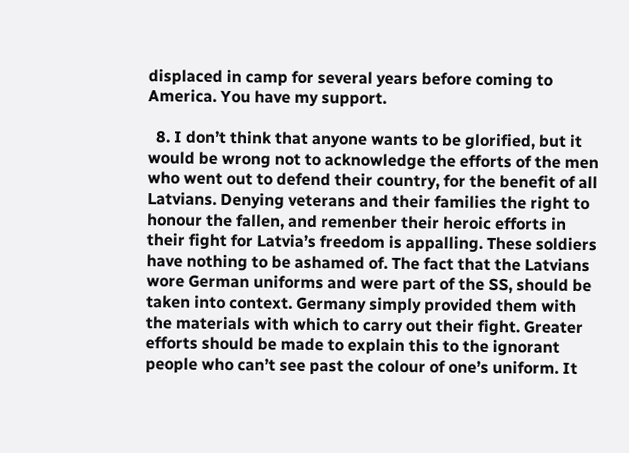displaced in camp for several years before coming to America. You have my support.

  8. I don’t think that anyone wants to be glorified, but it would be wrong not to acknowledge the efforts of the men who went out to defend their country, for the benefit of all Latvians. Denying veterans and their families the right to honour the fallen, and remenber their heroic efforts in their fight for Latvia’s freedom is appalling. These soldiers have nothing to be ashamed of. The fact that the Latvians wore German uniforms and were part of the SS, should be taken into context. Germany simply provided them with the materials with which to carry out their fight. Greater efforts should be made to explain this to the ignorant people who can’t see past the colour of one’s uniform. It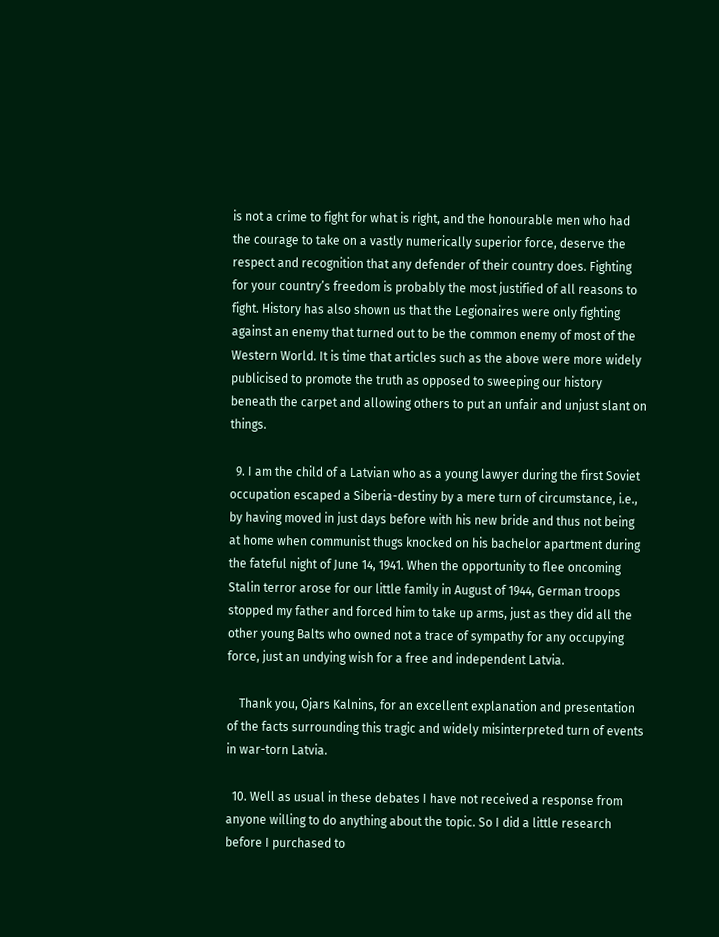is not a crime to fight for what is right, and the honourable men who had the courage to take on a vastly numerically superior force, deserve the respect and recognition that any defender of their country does. Fighting for your country’s freedom is probably the most justified of all reasons to fight. History has also shown us that the Legionaires were only fighting against an enemy that turned out to be the common enemy of most of the Western World. It is time that articles such as the above were more widely publicised to promote the truth as opposed to sweeping our history beneath the carpet and allowing others to put an unfair and unjust slant on things.

  9. I am the child of a Latvian who as a young lawyer during the first Soviet occupation escaped a Siberia-destiny by a mere turn of circumstance, i.e., by having moved in just days before with his new bride and thus not being at home when communist thugs knocked on his bachelor apartment during the fateful night of June 14, 1941. When the opportunity to flee oncoming Stalin terror arose for our little family in August of 1944, German troops stopped my father and forced him to take up arms, just as they did all the other young Balts who owned not a trace of sympathy for any occupying force, just an undying wish for a free and independent Latvia.

    Thank you, Ojars Kalnins, for an excellent explanation and presentation of the facts surrounding this tragic and widely misinterpreted turn of events in war-torn Latvia.

  10. Well as usual in these debates I have not received a response from anyone willing to do anything about the topic. So I did a little research before I purchased to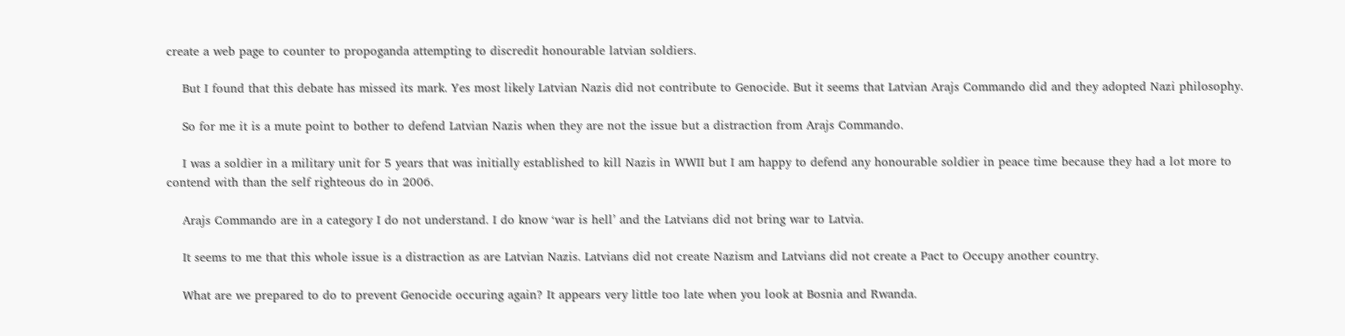create a web page to counter to propoganda attempting to discredit honourable latvian soldiers.

    But I found that this debate has missed its mark. Yes most likely Latvian Nazis did not contribute to Genocide. But it seems that Latvian Arajs Commando did and they adopted Nazi philosophy.

    So for me it is a mute point to bother to defend Latvian Nazis when they are not the issue but a distraction from Arajs Commando.

    I was a soldier in a military unit for 5 years that was initially established to kill Nazis in WWII but I am happy to defend any honourable soldier in peace time because they had a lot more to contend with than the self righteous do in 2006.

    Arajs Commando are in a category I do not understand. I do know ‘war is hell’ and the Latvians did not bring war to Latvia.

    It seems to me that this whole issue is a distraction as are Latvian Nazis. Latvians did not create Nazism and Latvians did not create a Pact to Occupy another country.

    What are we prepared to do to prevent Genocide occuring again? It appears very little too late when you look at Bosnia and Rwanda.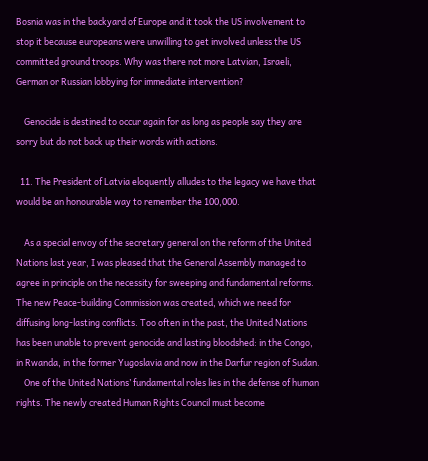Bosnia was in the backyard of Europe and it took the US involvement to stop it because europeans were unwilling to get involved unless the US committed ground troops. Why was there not more Latvian, Israeli, German or Russian lobbying for immediate intervention?

    Genocide is destined to occur again for as long as people say they are sorry but do not back up their words with actions.

  11. The President of Latvia eloquently alludes to the legacy we have that would be an honourable way to remember the 100,000.

    As a special envoy of the secretary general on the reform of the United Nations last year, I was pleased that the General Assembly managed to agree in principle on the necessity for sweeping and fundamental reforms. The new Peace-building Commission was created, which we need for diffusing long-lasting conflicts. Too often in the past, the United Nations has been unable to prevent genocide and lasting bloodshed: in the Congo, in Rwanda, in the former Yugoslavia and now in the Darfur region of Sudan.
    One of the United Nations’ fundamental roles lies in the defense of human rights. The newly created Human Rights Council must become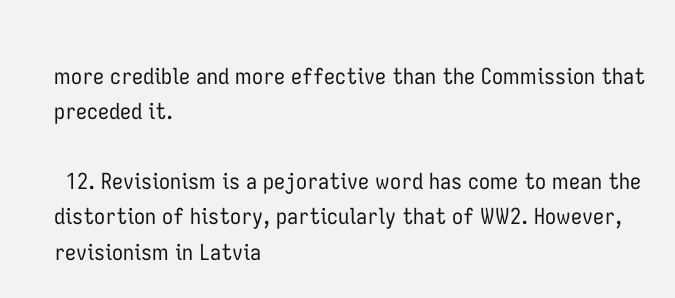more credible and more effective than the Commission that preceded it.

  12. Revisionism is a pejorative word has come to mean the distortion of history, particularly that of WW2. However, revisionism in Latvia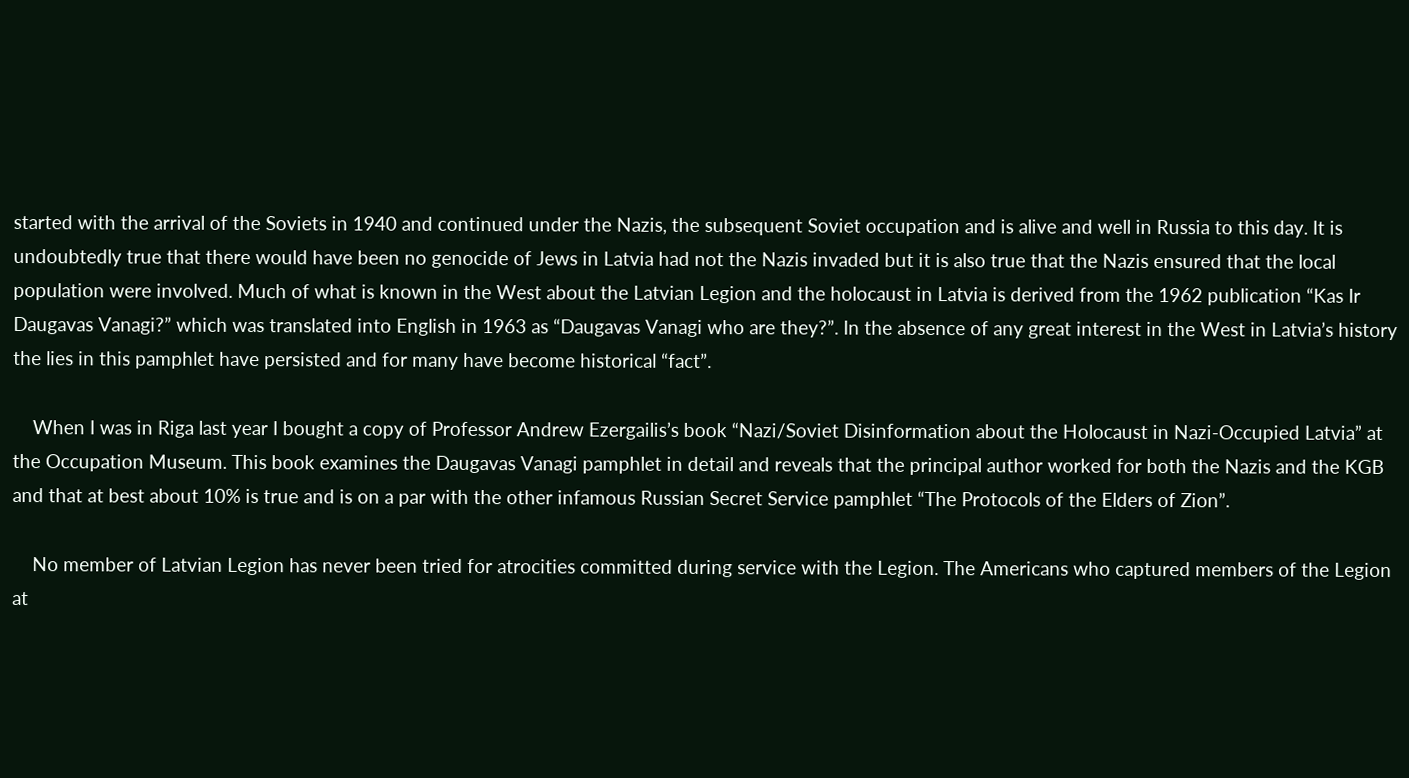started with the arrival of the Soviets in 1940 and continued under the Nazis, the subsequent Soviet occupation and is alive and well in Russia to this day. It is undoubtedly true that there would have been no genocide of Jews in Latvia had not the Nazis invaded but it is also true that the Nazis ensured that the local population were involved. Much of what is known in the West about the Latvian Legion and the holocaust in Latvia is derived from the 1962 publication “Kas Ir Daugavas Vanagi?” which was translated into English in 1963 as “Daugavas Vanagi who are they?”. In the absence of any great interest in the West in Latvia’s history the lies in this pamphlet have persisted and for many have become historical “fact”.

    When I was in Riga last year I bought a copy of Professor Andrew Ezergailis’s book “Nazi/Soviet Disinformation about the Holocaust in Nazi-Occupied Latvia” at the Occupation Museum. This book examines the Daugavas Vanagi pamphlet in detail and reveals that the principal author worked for both the Nazis and the KGB and that at best about 10% is true and is on a par with the other infamous Russian Secret Service pamphlet “The Protocols of the Elders of Zion”.

    No member of Latvian Legion has never been tried for atrocities committed during service with the Legion. The Americans who captured members of the Legion at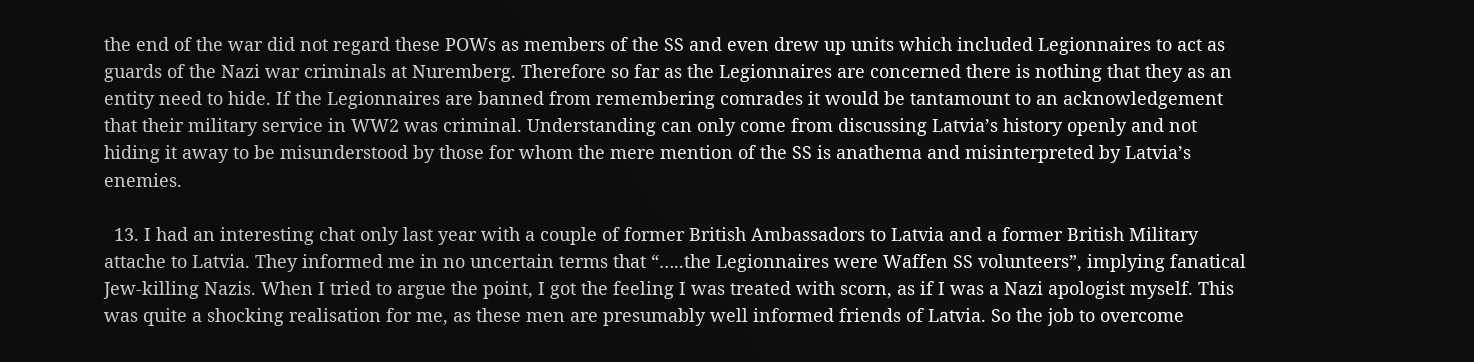the end of the war did not regard these POWs as members of the SS and even drew up units which included Legionnaires to act as guards of the Nazi war criminals at Nuremberg. Therefore so far as the Legionnaires are concerned there is nothing that they as an entity need to hide. If the Legionnaires are banned from remembering comrades it would be tantamount to an acknowledgement that their military service in WW2 was criminal. Understanding can only come from discussing Latvia’s history openly and not hiding it away to be misunderstood by those for whom the mere mention of the SS is anathema and misinterpreted by Latvia’s enemies.

  13. I had an interesting chat only last year with a couple of former British Ambassadors to Latvia and a former British Military attache to Latvia. They informed me in no uncertain terms that “…..the Legionnaires were Waffen SS volunteers”, implying fanatical Jew-killing Nazis. When I tried to argue the point, I got the feeling I was treated with scorn, as if I was a Nazi apologist myself. This was quite a shocking realisation for me, as these men are presumably well informed friends of Latvia. So the job to overcome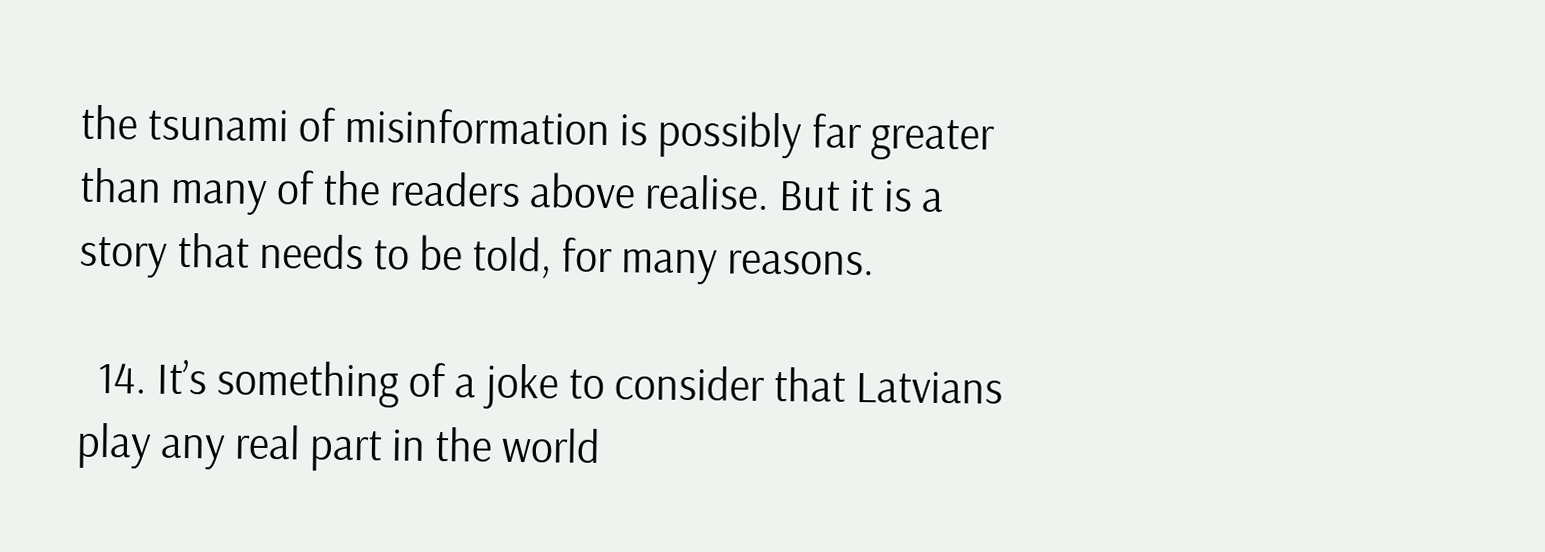the tsunami of misinformation is possibly far greater than many of the readers above realise. But it is a story that needs to be told, for many reasons.

  14. It’s something of a joke to consider that Latvians play any real part in the world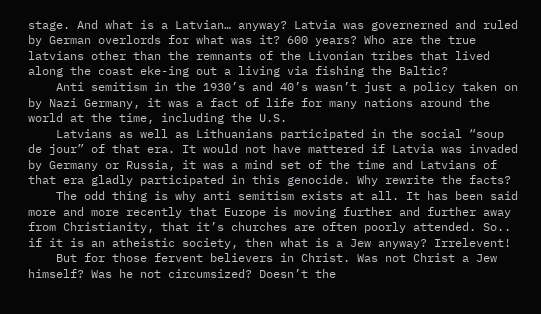stage. And what is a Latvian… anyway? Latvia was governerned and ruled by German overlords for what was it? 600 years? Who are the true latvians other than the remnants of the Livonian tribes that lived along the coast eke-ing out a living via fishing the Baltic?
    Anti semitism in the 1930’s and 40’s wasn’t just a policy taken on by Nazi Germany, it was a fact of life for many nations around the world at the time, including the U.S.
    Latvians as well as Lithuanians participated in the social “soup de jour” of that era. It would not have mattered if Latvia was invaded by Germany or Russia, it was a mind set of the time and Latvians of that era gladly participated in this genocide. Why rewrite the facts?
    The odd thing is why anti semitism exists at all. It has been said more and more recently that Europe is moving further and further away from Christianity, that it’s churches are often poorly attended. So.. if it is an atheistic society, then what is a Jew anyway? Irrelevent!
    But for those fervent believers in Christ. Was not Christ a Jew himself? Was he not circumsized? Doesn’t the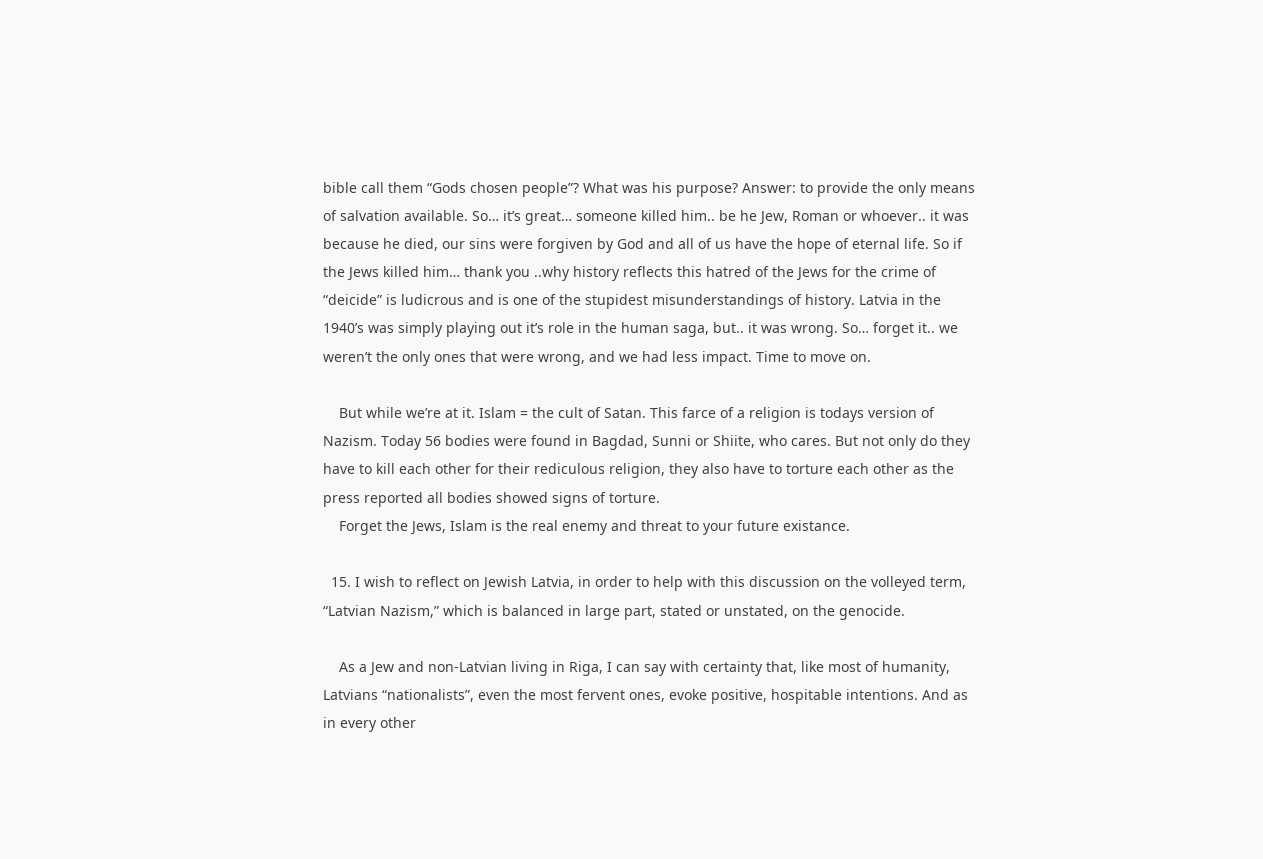bible call them “Gods chosen people”? What was his purpose? Answer: to provide the only means of salvation available. So… it’s great… someone killed him.. be he Jew, Roman or whoever.. it was because he died, our sins were forgiven by God and all of us have the hope of eternal life. So if the Jews killed him… thank you ..why history reflects this hatred of the Jews for the crime of “deicide” is ludicrous and is one of the stupidest misunderstandings of history. Latvia in the 1940’s was simply playing out it’s role in the human saga, but.. it was wrong. So… forget it.. we weren’t the only ones that were wrong, and we had less impact. Time to move on.

    But while we’re at it. Islam = the cult of Satan. This farce of a religion is todays version of Nazism. Today 56 bodies were found in Bagdad, Sunni or Shiite, who cares. But not only do they have to kill each other for their rediculous religion, they also have to torture each other as the press reported all bodies showed signs of torture.
    Forget the Jews, Islam is the real enemy and threat to your future existance.

  15. I wish to reflect on Jewish Latvia, in order to help with this discussion on the volleyed term, “Latvian Nazism,” which is balanced in large part, stated or unstated, on the genocide.

    As a Jew and non-Latvian living in Riga, I can say with certainty that, like most of humanity, Latvians “nationalists”, even the most fervent ones, evoke positive, hospitable intentions. And as in every other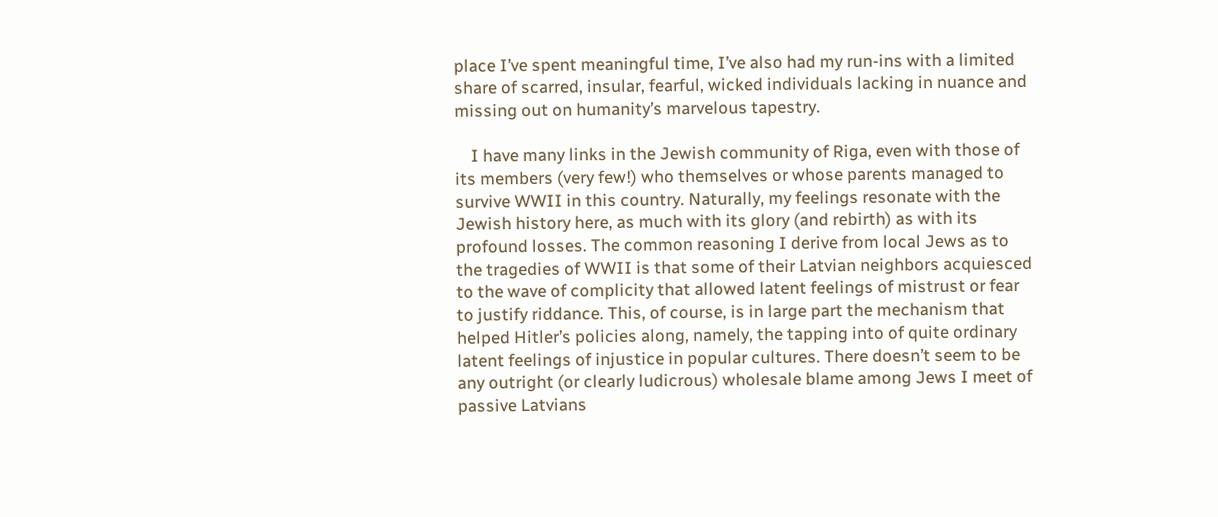place I’ve spent meaningful time, I’ve also had my run-ins with a limited share of scarred, insular, fearful, wicked individuals lacking in nuance and missing out on humanity’s marvelous tapestry.

    I have many links in the Jewish community of Riga, even with those of its members (very few!) who themselves or whose parents managed to survive WWII in this country. Naturally, my feelings resonate with the Jewish history here, as much with its glory (and rebirth) as with its profound losses. The common reasoning I derive from local Jews as to the tragedies of WWII is that some of their Latvian neighbors acquiesced to the wave of complicity that allowed latent feelings of mistrust or fear to justify riddance. This, of course, is in large part the mechanism that helped Hitler’s policies along, namely, the tapping into of quite ordinary latent feelings of injustice in popular cultures. There doesn’t seem to be any outright (or clearly ludicrous) wholesale blame among Jews I meet of passive Latvians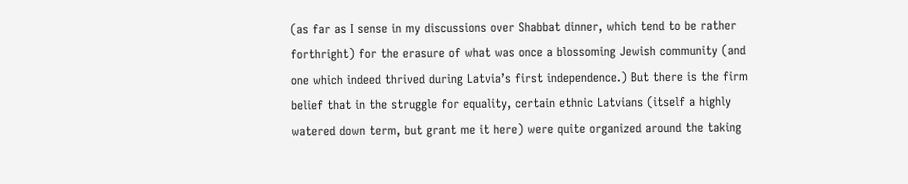(as far as I sense in my discussions over Shabbat dinner, which tend to be rather forthright) for the erasure of what was once a blossoming Jewish community (and one which indeed thrived during Latvia’s first independence.) But there is the firm belief that in the struggle for equality, certain ethnic Latvians (itself a highly watered down term, but grant me it here) were quite organized around the taking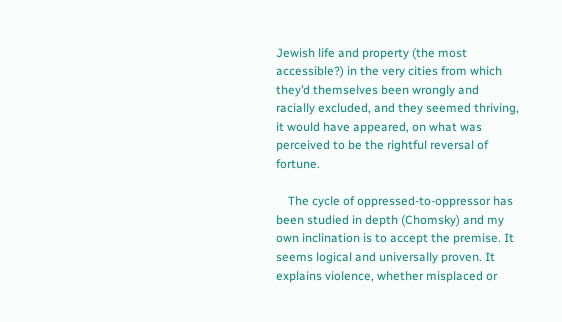Jewish life and property (the most accessible?) in the very cities from which they’d themselves been wrongly and racially excluded, and they seemed thriving, it would have appeared, on what was perceived to be the rightful reversal of fortune.

    The cycle of oppressed-to-oppressor has been studied in depth (Chomsky) and my own inclination is to accept the premise. It seems logical and universally proven. It explains violence, whether misplaced or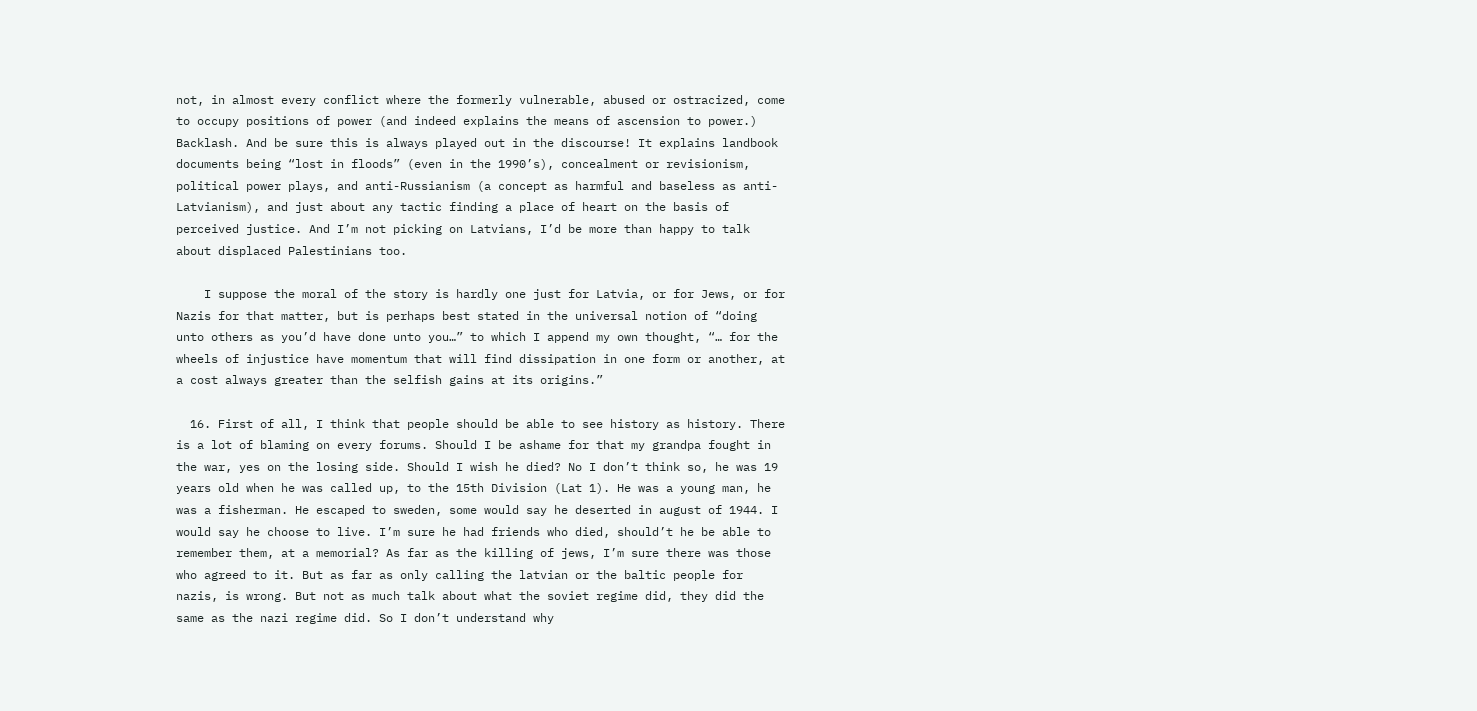not, in almost every conflict where the formerly vulnerable, abused or ostracized, come to occupy positions of power (and indeed explains the means of ascension to power.) Backlash. And be sure this is always played out in the discourse! It explains landbook documents being “lost in floods” (even in the 1990’s), concealment or revisionism, political power plays, and anti-Russianism (a concept as harmful and baseless as anti-Latvianism), and just about any tactic finding a place of heart on the basis of perceived justice. And I’m not picking on Latvians, I’d be more than happy to talk about displaced Palestinians too.

    I suppose the moral of the story is hardly one just for Latvia, or for Jews, or for Nazis for that matter, but is perhaps best stated in the universal notion of “doing unto others as you’d have done unto you…” to which I append my own thought, “… for the wheels of injustice have momentum that will find dissipation in one form or another, at a cost always greater than the selfish gains at its origins.”

  16. First of all, I think that people should be able to see history as history. There is a lot of blaming on every forums. Should I be ashame for that my grandpa fought in the war, yes on the losing side. Should I wish he died? No I don’t think so, he was 19 years old when he was called up, to the 15th Division (Lat 1). He was a young man, he was a fisherman. He escaped to sweden, some would say he deserted in august of 1944. I would say he choose to live. I’m sure he had friends who died, should’t he be able to remember them, at a memorial? As far as the killing of jews, I’m sure there was those who agreed to it. But as far as only calling the latvian or the baltic people for nazis, is wrong. But not as much talk about what the soviet regime did, they did the same as the nazi regime did. So I don’t understand why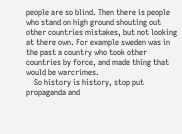people are so blind. Then there is people who stand on high ground shouting out other countries mistakes, but not looking at there own. For example sweden was in the past a country who took other countries by force, and made thing that would be warcrimes.
    So history is history, stop put propaganda and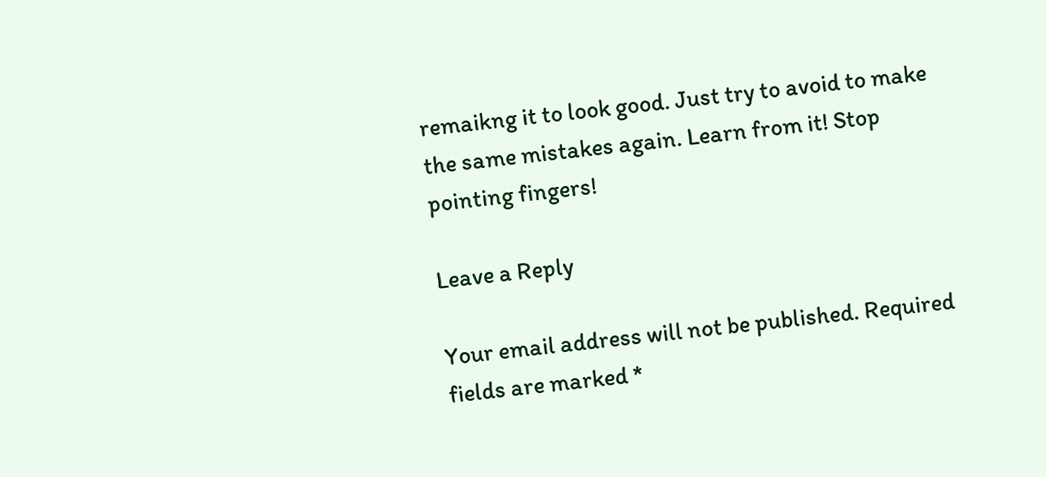remaikng it to look good. Just try to avoid to make the same mistakes again. Learn from it! Stop pointing fingers!

Leave a Reply

Your email address will not be published. Required fields are marked *